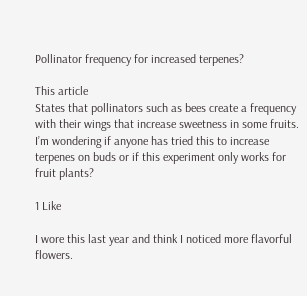Pollinator frequency for increased terpenes?

This article
States that pollinators such as bees create a frequency with their wings that increase sweetness in some fruits. I’m wondering if anyone has tried this to increase terpenes on buds or if this experiment only works for fruit plants?

1 Like

I wore this last year and think I noticed more flavorful flowers.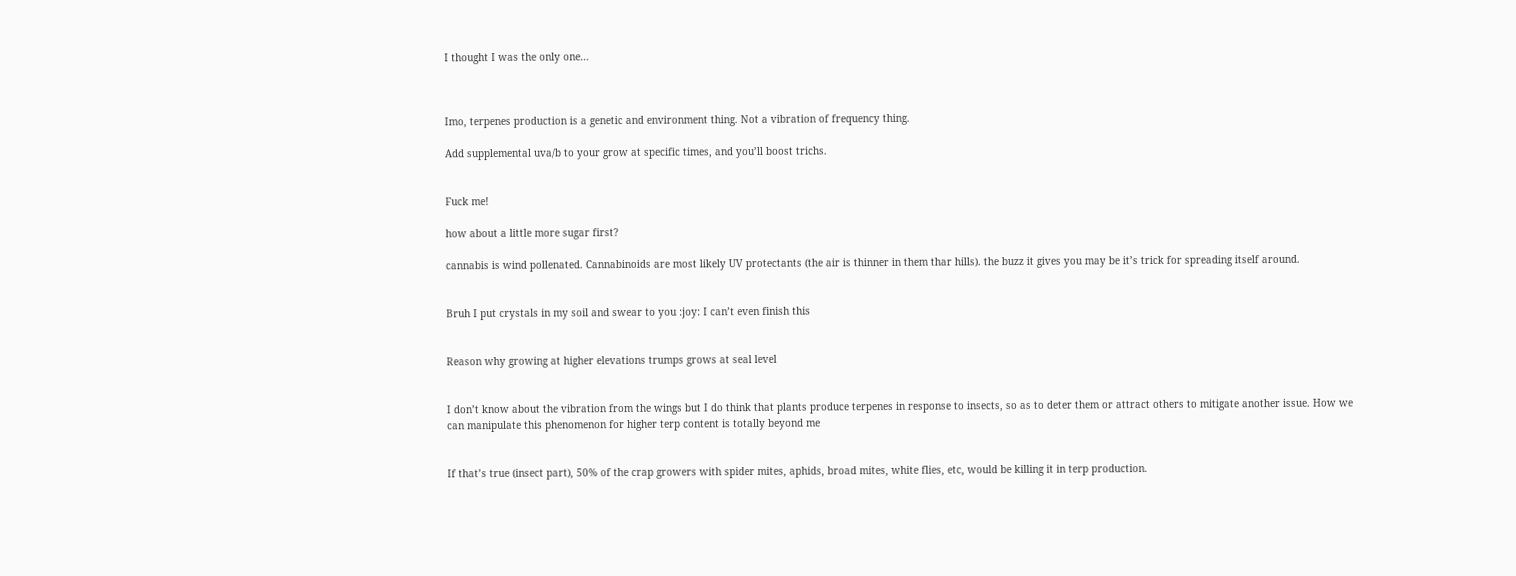I thought I was the only one…



Imo, terpenes production is a genetic and environment thing. Not a vibration of frequency thing.

Add supplemental uva/b to your grow at specific times, and you’ll boost trichs.


Fuck me!

how about a little more sugar first?

cannabis is wind pollenated. Cannabinoids are most likely UV protectants (the air is thinner in them thar hills). the buzz it gives you may be it’s trick for spreading itself around.


Bruh I put crystals in my soil and swear to you :joy: I can’t even finish this


Reason why growing at higher elevations trumps grows at seal level


I don’t know about the vibration from the wings but I do think that plants produce terpenes in response to insects, so as to deter them or attract others to mitigate another issue. How we can manipulate this phenomenon for higher terp content is totally beyond me


If that’s true (insect part), 50% of the crap growers with spider mites, aphids, broad mites, white flies, etc, would be killing it in terp production.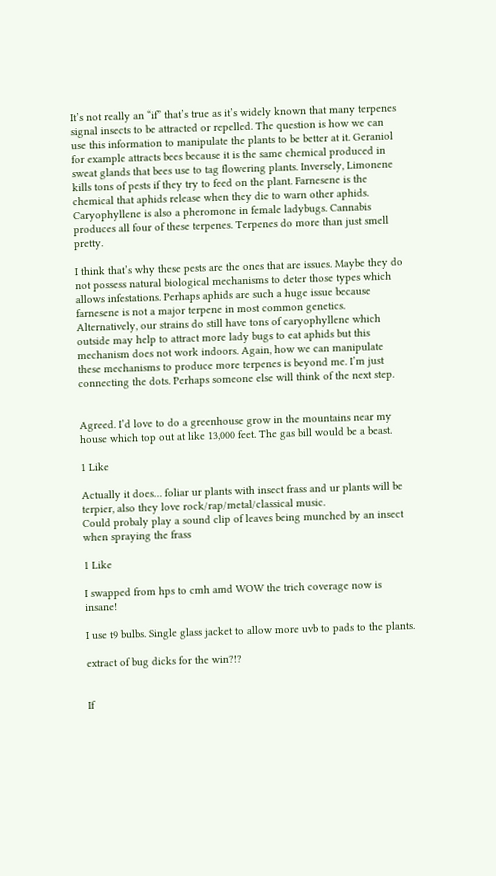It’s not really an “if” that’s true as it’s widely known that many terpenes signal insects to be attracted or repelled. The question is how we can use this information to manipulate the plants to be better at it. Geraniol for example attracts bees because it is the same chemical produced in sweat glands that bees use to tag flowering plants. Inversely, Limonene kills tons of pests if they try to feed on the plant. Farnesene is the chemical that aphids release when they die to warn other aphids. Caryophyllene is also a pheromone in female ladybugs. Cannabis produces all four of these terpenes. Terpenes do more than just smell pretty.

I think that’s why these pests are the ones that are issues. Maybe they do not possess natural biological mechanisms to deter those types which allows infestations. Perhaps aphids are such a huge issue because farnesene is not a major terpene in most common genetics. Alternatively, our strains do still have tons of caryophyllene which outside may help to attract more lady bugs to eat aphids but this mechanism does not work indoors. Again, how we can manipulate these mechanisms to produce more terpenes is beyond me. I’m just connecting the dots. Perhaps someone else will think of the next step.


Agreed. I’d love to do a greenhouse grow in the mountains near my house which top out at like 13,000 feet. The gas bill would be a beast.

1 Like

Actually it does… foliar ur plants with insect frass and ur plants will be terpier, also they love rock/rap/metal/classical music.
Could probaly play a sound clip of leaves being munched by an insect when spraying the frass

1 Like

I swapped from hps to cmh amd WOW the trich coverage now is insane!

I use t9 bulbs. Single glass jacket to allow more uvb to pads to the plants.

extract of bug dicks for the win?!?


If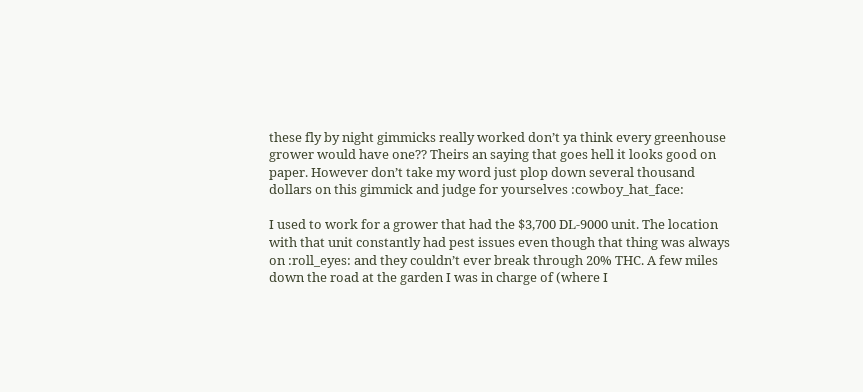these fly by night gimmicks really worked don’t ya think every greenhouse grower would have one?? Theirs an saying that goes hell it looks good on paper. However don’t take my word just plop down several thousand dollars on this gimmick and judge for yourselves :cowboy_hat_face:

I used to work for a grower that had the $3,700 DL-9000 unit. The location with that unit constantly had pest issues even though that thing was always on :roll_eyes: and they couldn’t ever break through 20% THC. A few miles down the road at the garden I was in charge of (where I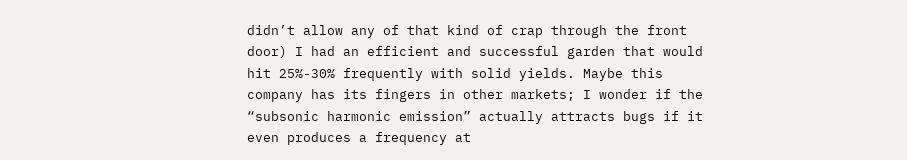didn’t allow any of that kind of crap through the front door) I had an efficient and successful garden that would hit 25%-30% frequently with solid yields. Maybe this company has its fingers in other markets; I wonder if the “subsonic harmonic emission” actually attracts bugs if it even produces a frequency at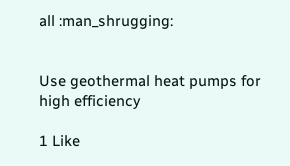all :man_shrugging:


Use geothermal heat pumps for high efficiency

1 Like